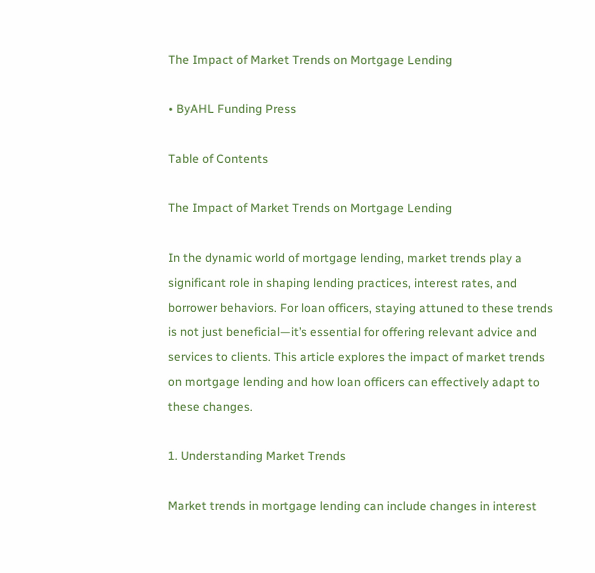The Impact of Market Trends on Mortgage Lending

• ByAHL Funding Press

Table of Contents

The Impact of Market Trends on Mortgage Lending

In the dynamic world of mortgage lending, market trends play a significant role in shaping lending practices, interest rates, and borrower behaviors. For loan officers, staying attuned to these trends is not just beneficial—it’s essential for offering relevant advice and services to clients. This article explores the impact of market trends on mortgage lending and how loan officers can effectively adapt to these changes.

1. Understanding Market Trends

Market trends in mortgage lending can include changes in interest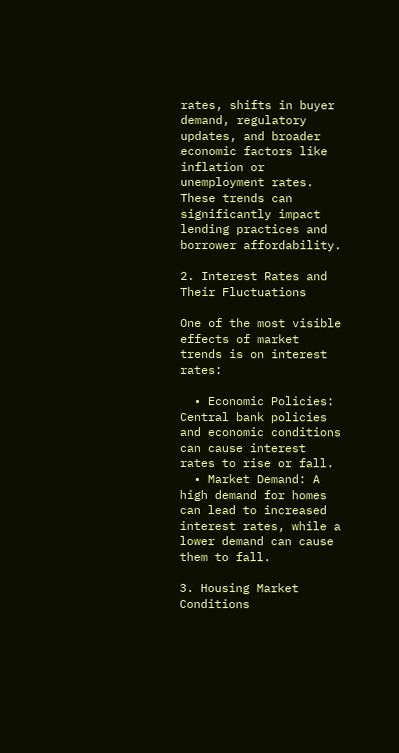rates, shifts in buyer demand, regulatory updates, and broader economic factors like inflation or unemployment rates. These trends can significantly impact lending practices and borrower affordability.

2. Interest Rates and Their Fluctuations

One of the most visible effects of market trends is on interest rates:

  • Economic Policies: Central bank policies and economic conditions can cause interest rates to rise or fall.
  • Market Demand: A high demand for homes can lead to increased interest rates, while a lower demand can cause them to fall.

3. Housing Market Conditions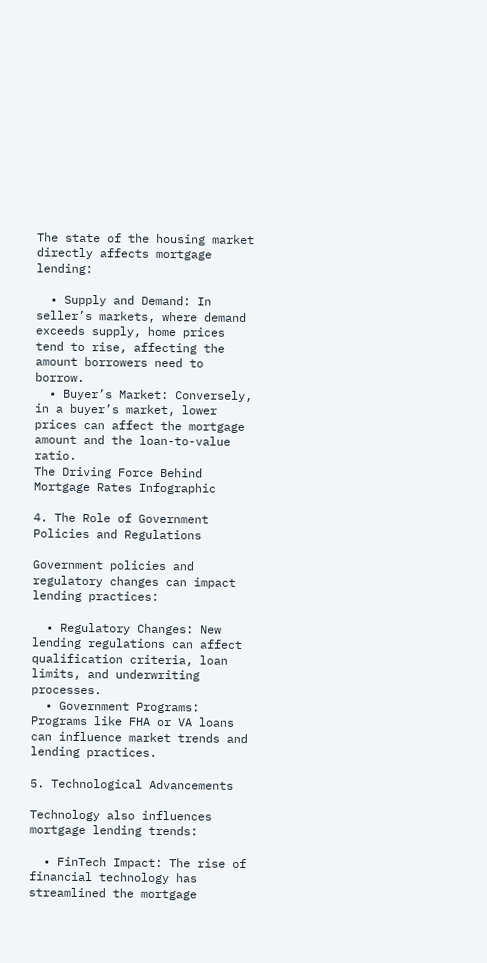The state of the housing market directly affects mortgage lending:

  • Supply and Demand: In seller’s markets, where demand exceeds supply, home prices tend to rise, affecting the amount borrowers need to borrow.
  • Buyer’s Market: Conversely, in a buyer’s market, lower prices can affect the mortgage amount and the loan-to-value ratio.
The Driving Force Behind Mortgage Rates Infographic

4. The Role of Government Policies and Regulations

Government policies and regulatory changes can impact lending practices:

  • Regulatory Changes: New lending regulations can affect qualification criteria, loan limits, and underwriting processes.
  • Government Programs: Programs like FHA or VA loans can influence market trends and lending practices.

5. Technological Advancements

Technology also influences mortgage lending trends:

  • FinTech Impact: The rise of financial technology has streamlined the mortgage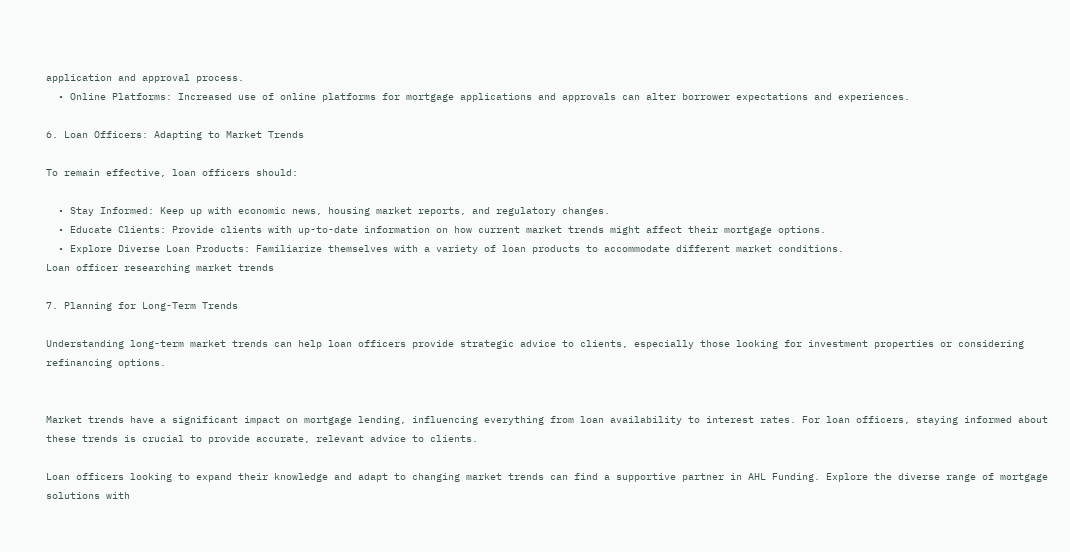application and approval process.
  • Online Platforms: Increased use of online platforms for mortgage applications and approvals can alter borrower expectations and experiences.

6. Loan Officers: Adapting to Market Trends

To remain effective, loan officers should:

  • Stay Informed: Keep up with economic news, housing market reports, and regulatory changes.
  • Educate Clients: Provide clients with up-to-date information on how current market trends might affect their mortgage options.
  • Explore Diverse Loan Products: Familiarize themselves with a variety of loan products to accommodate different market conditions.
Loan officer researching market trends

7. Planning for Long-Term Trends

Understanding long-term market trends can help loan officers provide strategic advice to clients, especially those looking for investment properties or considering refinancing options.


Market trends have a significant impact on mortgage lending, influencing everything from loan availability to interest rates. For loan officers, staying informed about these trends is crucial to provide accurate, relevant advice to clients.

Loan officers looking to expand their knowledge and adapt to changing market trends can find a supportive partner in AHL Funding. Explore the diverse range of mortgage solutions with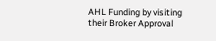AHL Funding by visiting their Broker Approval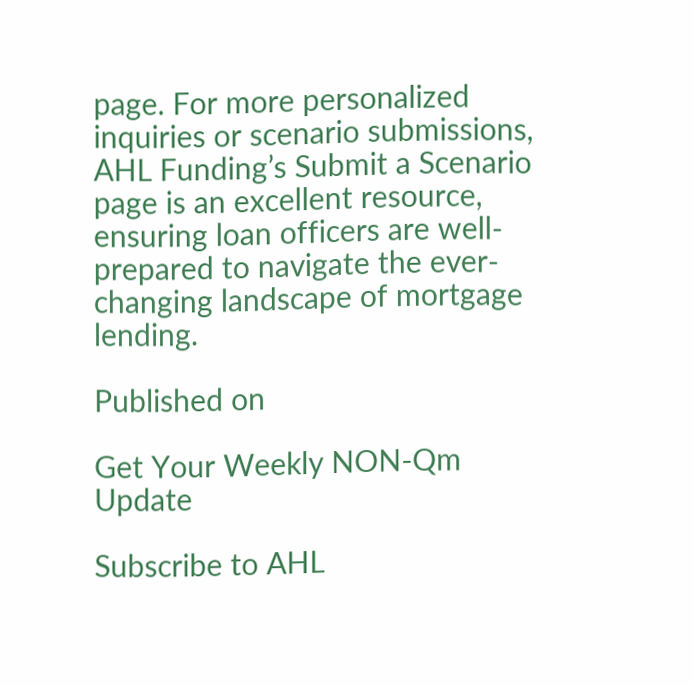page. For more personalized inquiries or scenario submissions, AHL Funding’s Submit a Scenario page is an excellent resource, ensuring loan officers are well-prepared to navigate the ever-changing landscape of mortgage lending.

Published on

Get Your Weekly NON-Qm Update

Subscribe to AHL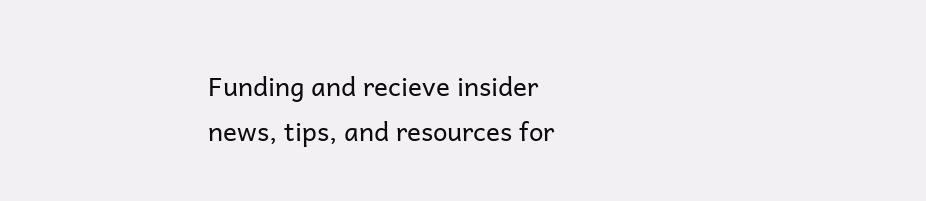Funding and recieve insider news, tips, and resources for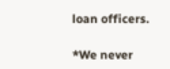loan officers.

*We never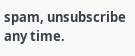spam, unsubscribe any time.